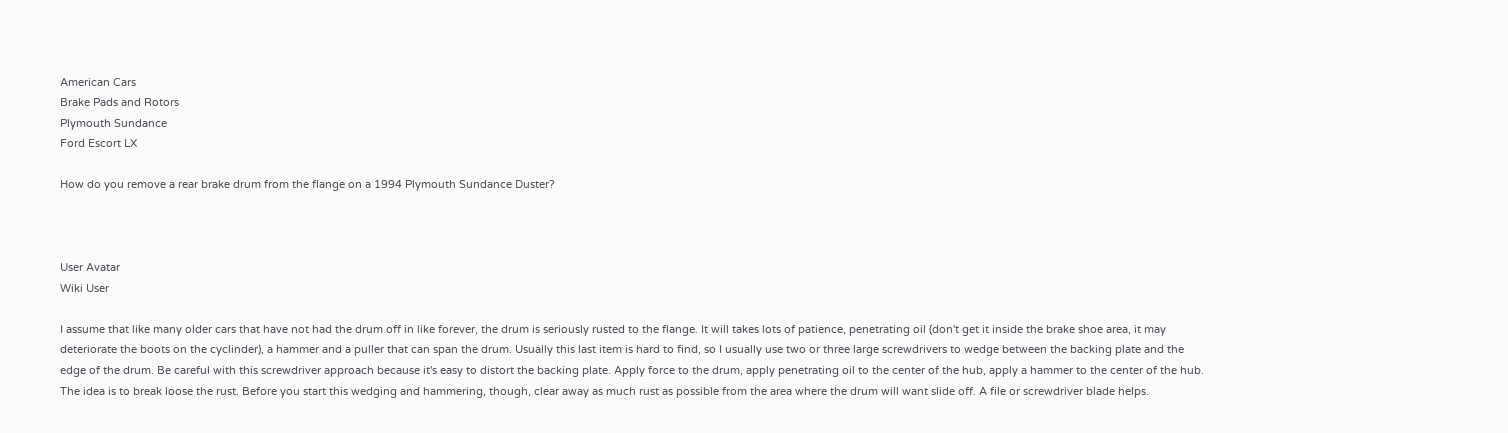American Cars
Brake Pads and Rotors
Plymouth Sundance
Ford Escort LX

How do you remove a rear brake drum from the flange on a 1994 Plymouth Sundance Duster?



User Avatar
Wiki User

I assume that like many older cars that have not had the drum off in like forever, the drum is seriously rusted to the flange. It will takes lots of patience, penetrating oil (don't get it inside the brake shoe area, it may deteriorate the boots on the cyclinder), a hammer and a puller that can span the drum. Usually this last item is hard to find, so I usually use two or three large screwdrivers to wedge between the backing plate and the edge of the drum. Be careful with this screwdriver approach because it's easy to distort the backing plate. Apply force to the drum, apply penetrating oil to the center of the hub, apply a hammer to the center of the hub. The idea is to break loose the rust. Before you start this wedging and hammering, though, clear away as much rust as possible from the area where the drum will want slide off. A file or screwdriver blade helps.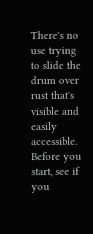There's no use trying to slide the drum over rust that's visible and easily accessible. Before you start, see if you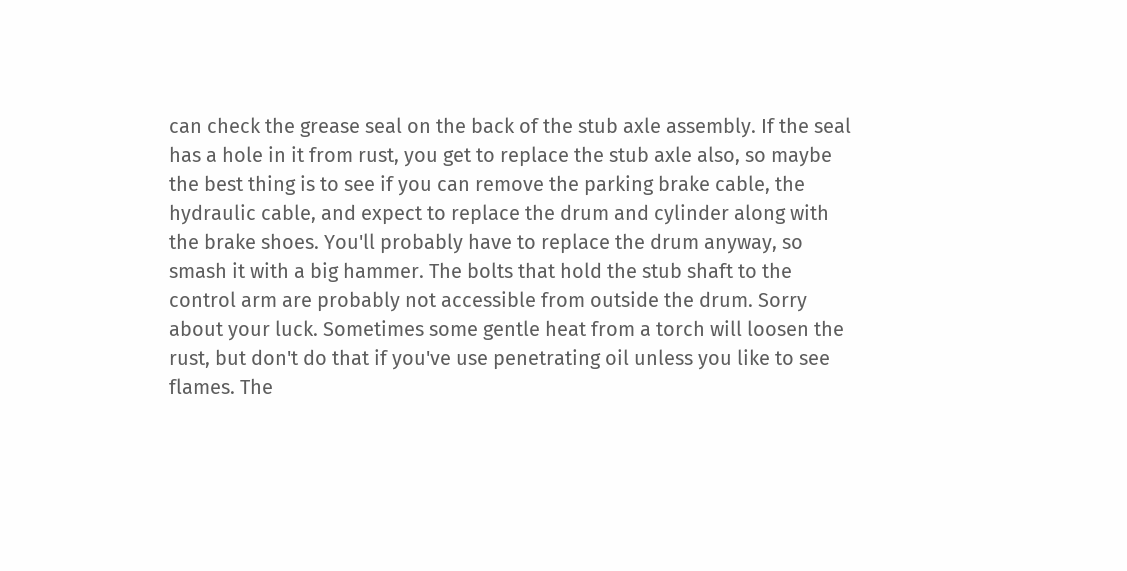can check the grease seal on the back of the stub axle assembly. If the seal has a hole in it from rust, you get to replace the stub axle also, so maybe the best thing is to see if you can remove the parking brake cable, the hydraulic cable, and expect to replace the drum and cylinder along with the brake shoes. You'll probably have to replace the drum anyway, so smash it with a big hammer. The bolts that hold the stub shaft to the control arm are probably not accessible from outside the drum. Sorry about your luck. Sometimes some gentle heat from a torch will loosen the rust, but don't do that if you've use penetrating oil unless you like to see flames. The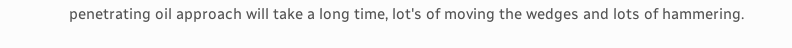penetrating oil approach will take a long time, lot's of moving the wedges and lots of hammering.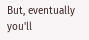But, eventually you'll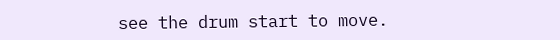see the drum start to move.